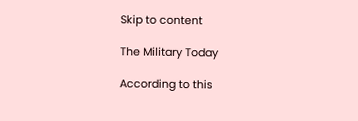Skip to content

The Military Today

According to this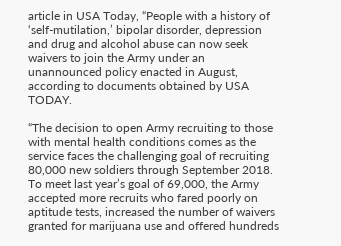article in USA Today, “People with a history of ‘self-mutilation,’ bipolar disorder, depression and drug and alcohol abuse can now seek waivers to join the Army under an unannounced policy enacted in August, according to documents obtained by USA TODAY.

“The decision to open Army recruiting to those with mental health conditions comes as the service faces the challenging goal of recruiting 80,000 new soldiers through September 2018. To meet last year’s goal of 69,000, the Army accepted more recruits who fared poorly on aptitude tests, increased the number of waivers granted for marijuana use and offered hundreds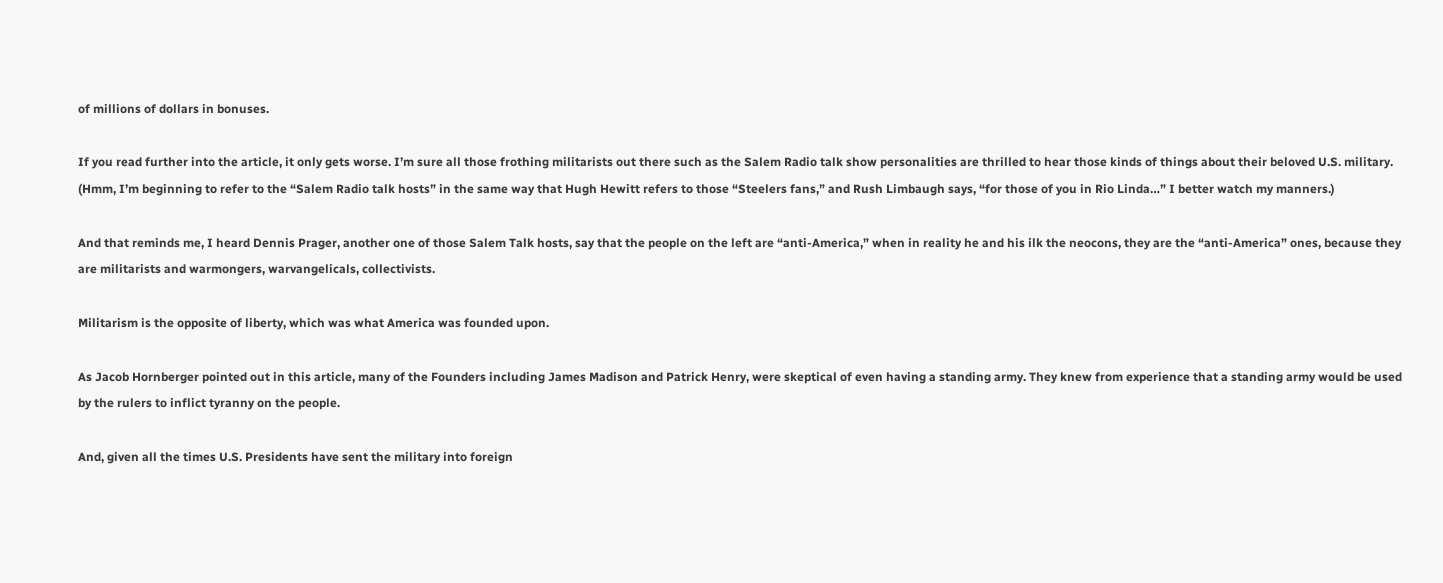of millions of dollars in bonuses.

If you read further into the article, it only gets worse. I’m sure all those frothing militarists out there such as the Salem Radio talk show personalities are thrilled to hear those kinds of things about their beloved U.S. military. (Hmm, I’m beginning to refer to the “Salem Radio talk hosts” in the same way that Hugh Hewitt refers to those “Steelers fans,” and Rush Limbaugh says, “for those of you in Rio Linda…” I better watch my manners.)

And that reminds me, I heard Dennis Prager, another one of those Salem Talk hosts, say that the people on the left are “anti-America,” when in reality he and his ilk the neocons, they are the “anti-America” ones, because they are militarists and warmongers, warvangelicals, collectivists.

Militarism is the opposite of liberty, which was what America was founded upon.

As Jacob Hornberger pointed out in this article, many of the Founders including James Madison and Patrick Henry, were skeptical of even having a standing army. They knew from experience that a standing army would be used by the rulers to inflict tyranny on the people.

And, given all the times U.S. Presidents have sent the military into foreign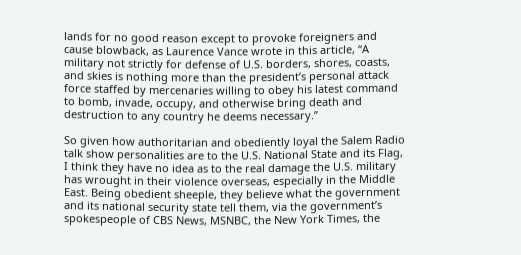lands for no good reason except to provoke foreigners and cause blowback, as Laurence Vance wrote in this article, “A military not strictly for defense of U.S. borders, shores, coasts, and skies is nothing more than the president’s personal attack force staffed by mercenaries willing to obey his latest command to bomb, invade, occupy, and otherwise bring death and destruction to any country he deems necessary.”

So given how authoritarian and obediently loyal the Salem Radio talk show personalities are to the U.S. National State and its Flag, I think they have no idea as to the real damage the U.S. military has wrought in their violence overseas, especially in the Middle East. Being obedient sheeple, they believe what the government and its national security state tell them, via the government’s spokespeople of CBS News, MSNBC, the New York Times, the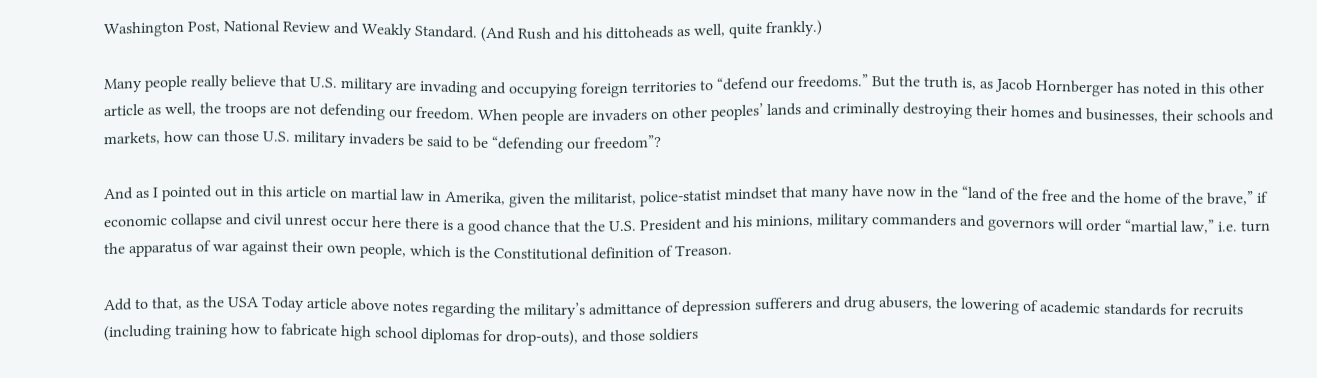Washington Post, National Review and Weakly Standard. (And Rush and his dittoheads as well, quite frankly.)

Many people really believe that U.S. military are invading and occupying foreign territories to “defend our freedoms.” But the truth is, as Jacob Hornberger has noted in this other article as well, the troops are not defending our freedom. When people are invaders on other peoples’ lands and criminally destroying their homes and businesses, their schools and markets, how can those U.S. military invaders be said to be “defending our freedom”?

And as I pointed out in this article on martial law in Amerika, given the militarist, police-statist mindset that many have now in the “land of the free and the home of the brave,” if economic collapse and civil unrest occur here there is a good chance that the U.S. President and his minions, military commanders and governors will order “martial law,” i.e. turn the apparatus of war against their own people, which is the Constitutional definition of Treason.

Add to that, as the USA Today article above notes regarding the military’s admittance of depression sufferers and drug abusers, the lowering of academic standards for recruits (including training how to fabricate high school diplomas for drop-outs), and those soldiers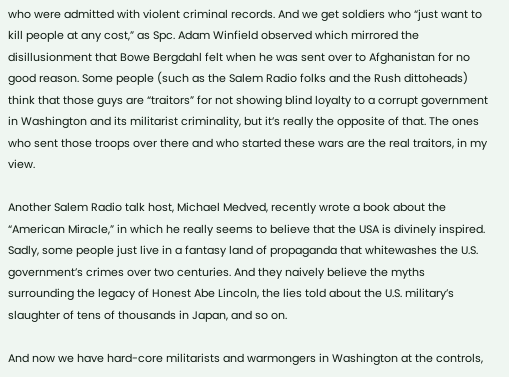who were admitted with violent criminal records. And we get soldiers who “just want to kill people at any cost,” as Spc. Adam Winfield observed which mirrored the disillusionment that Bowe Bergdahl felt when he was sent over to Afghanistan for no good reason. Some people (such as the Salem Radio folks and the Rush dittoheads) think that those guys are “traitors” for not showing blind loyalty to a corrupt government in Washington and its militarist criminality, but it’s really the opposite of that. The ones who sent those troops over there and who started these wars are the real traitors, in my view.

Another Salem Radio talk host, Michael Medved, recently wrote a book about the “American Miracle,” in which he really seems to believe that the USA is divinely inspired. Sadly, some people just live in a fantasy land of propaganda that whitewashes the U.S. government’s crimes over two centuries. And they naively believe the myths surrounding the legacy of Honest Abe Lincoln, the lies told about the U.S. military’s slaughter of tens of thousands in Japan, and so on.

And now we have hard-core militarists and warmongers in Washington at the controls,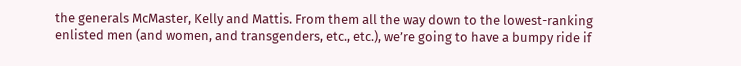the generals McMaster, Kelly and Mattis. From them all the way down to the lowest-ranking enlisted men (and women, and transgenders, etc., etc.), we’re going to have a bumpy ride if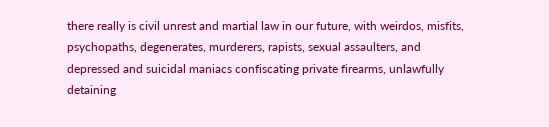there really is civil unrest and martial law in our future, with weirdos, misfits, psychopaths, degenerates, murderers, rapists, sexual assaulters, and depressed and suicidal maniacs confiscating private firearms, unlawfully detaining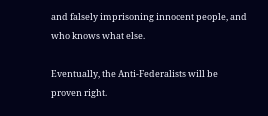and falsely imprisoning innocent people, and who knows what else.

Eventually, the Anti-Federalists will be proven right.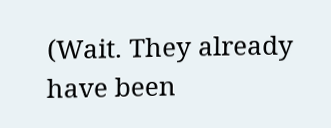(Wait. They already have been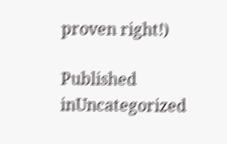proven right!)

Published inUncategorized